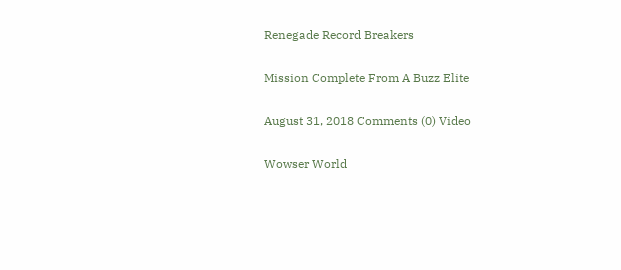Renegade Record Breakers

Mission Complete From A Buzz Elite

August 31, 2018 Comments (0) Video

Wowser World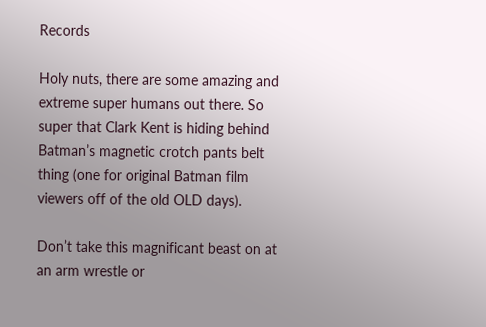Records

Holy nuts, there are some amazing and extreme super humans out there. So super that Clark Kent is hiding behind Batman’s magnetic crotch pants belt thing (one for original Batman film viewers off of the old OLD days).

Don’t take this magnificant beast on at an arm wrestle or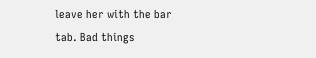leave her with the bar tab. Bad things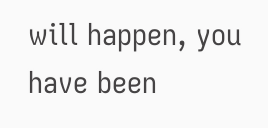will happen, you have been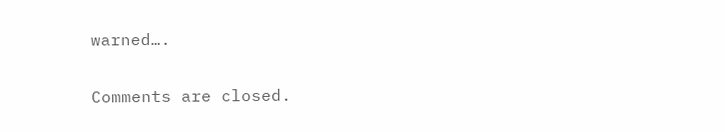warned….


Comments are closed.